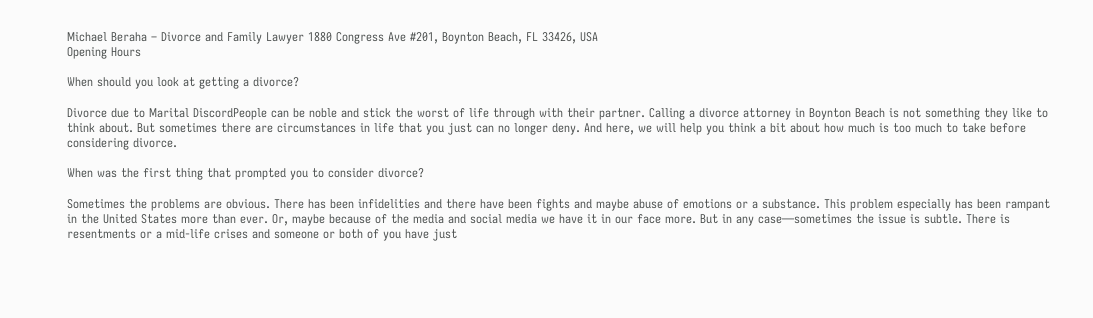Michael Beraha – Divorce and Family Lawyer 1880 Congress Ave #201, Boynton Beach, FL 33426, USA
Opening Hours

When should you look at getting a divorce?

Divorce due to Marital DiscordPeople can be noble and stick the worst of life through with their partner. Calling a divorce attorney in Boynton Beach is not something they like to think about. But sometimes there are circumstances in life that you just can no longer deny. And here, we will help you think a bit about how much is too much to take before considering divorce.

When was the first thing that prompted you to consider divorce?

Sometimes the problems are obvious. There has been infidelities and there have been fights and maybe abuse of emotions or a substance. This problem especially has been rampant in the United States more than ever. Or, maybe because of the media and social media we have it in our face more. But in any case—sometimes the issue is subtle. There is resentments or a mid-life crises and someone or both of you have just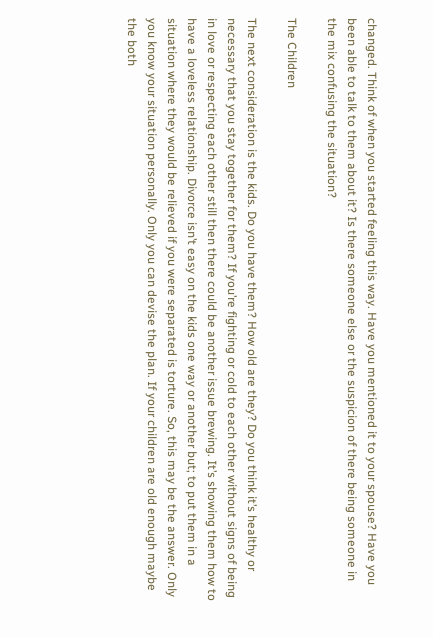changed. Think of when you started feeling this way. Have you mentioned it to your spouse? Have you been able to talk to them about it? Is there someone else or the suspicion of there being someone in the mix confusing the situation?

The Children

The next consideration is the kids. Do you have them? How old are they? Do you think it’s healthy or necessary that you stay together for them? If you’re fighting or cold to each other without signs of being in love or respecting each other still then there could be another issue brewing. It’s showing them how to have a loveless relationship. Divorce isn’t easy on the kids one way or another but; to put them in a situation where they would be relieved if you were separated is torture. So, this may be the answer. Only you know your situation personally. Only you can devise the plan. If your children are old enough maybe the both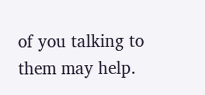of you talking to them may help.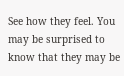See how they feel. You may be surprised to know that they may be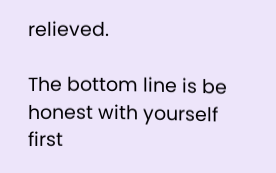relieved.

The bottom line is be honest with yourself first